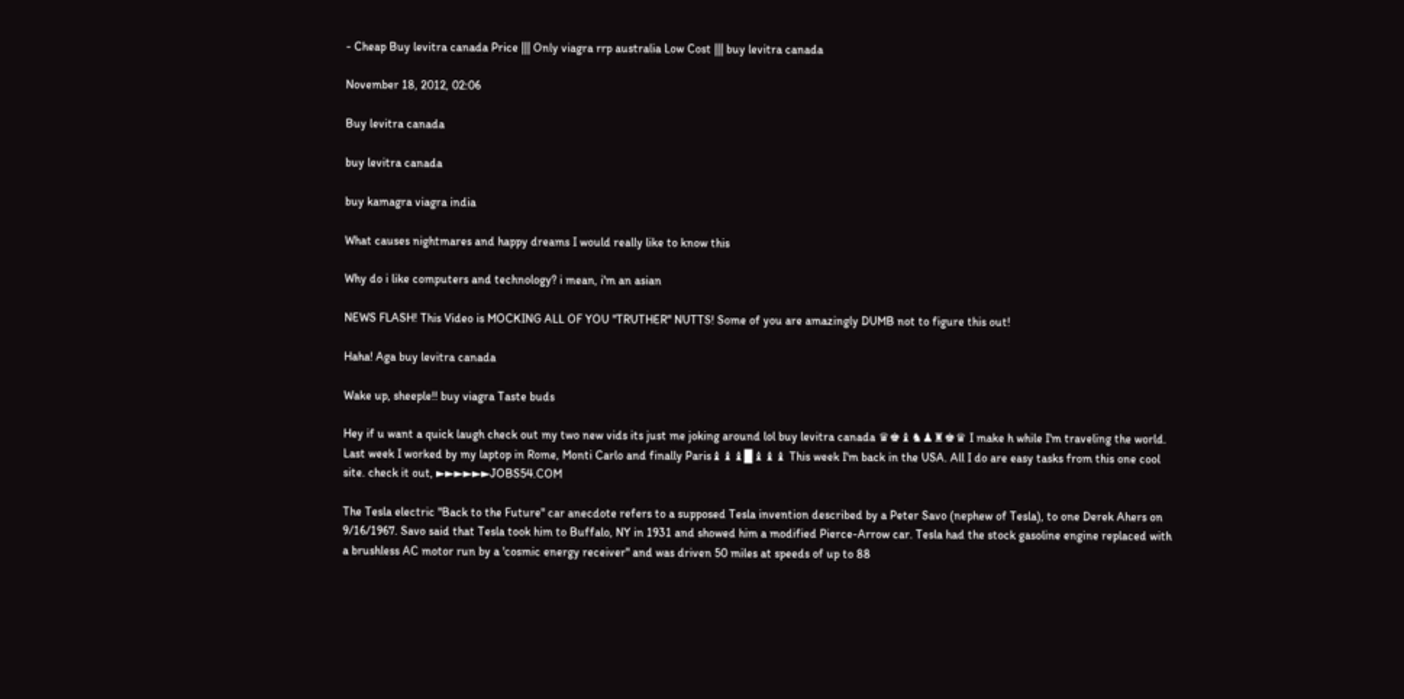- Cheap Buy levitra canada Price ||| Only viagra rrp australia Low Cost ||| buy levitra canada

November 18, 2012, 02:06

Buy levitra canada

buy levitra canada

buy kamagra viagra india

What causes nightmares and happy dreams I would really like to know this

Why do i like computers and technology? i mean, i'm an asian

NEWS FLASH! This Video is MOCKING ALL OF YOU "TRUTHER" NUTTS! Some of you are amazingly DUMB not to figure this out!

Haha! Aga buy levitra canada

Wake up, sheeple!! buy viagra Taste buds

Hey if u want a quick laugh check out my two new vids its just me joking around lol buy levitra canada ♛♚♝♞♟♜♚♛ I make h while I'm traveling the world. Last week I worked by my laptop in Rome, Monti Carlo and finally Paris♝♝♝▉♝♝♝ This week I'm back in the USA. All I do are easy tasks from this one cool site. check it out, ►►►►►►JOBS54.COM

The Tesla electric "Back to the Future" car anecdote refers to a supposed Tesla invention described by a Peter Savo (nephew of Tesla), to one Derek Ahers on 9/16/1967. Savo said that Tesla took him to Buffalo, NY in 1931 and showed him a modified Pierce-Arrow car. Tesla had the stock gasoline engine replaced with a brushless AC motor run by a 'cosmic energy receiver" and was driven 50 miles at speeds of up to 88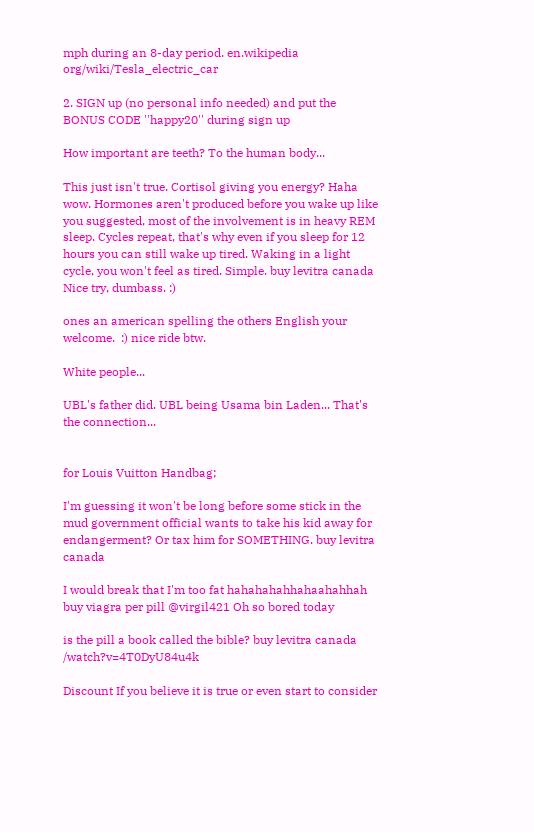mph during an 8-day period. en.wikipedia org/wiki/Tesla_electric_car

2. SIGN up (no personal info needed) and put the BONUS CODE ''happy20'' during sign up

How important are teeth? To the human body...

This just isn't true. Cortisol giving you energy? Haha wow. Hormones aren't produced before you wake up like you suggested, most of the involvement is in heavy REM sleep. Cycles repeat, that's why even if you sleep for 12 hours you can still wake up tired. Waking in a light cycle, you won't feel as tired. Simple. buy levitra canada Nice try, dumbass. :)

ones an american spelling the others English your welcome.  :) nice ride btw.

White people...

UBL's father did. UBL being Usama bin Laden... That's the connection...


for Louis Vuitton Handbag;

I'm guessing it won't be long before some stick in the mud government official wants to take his kid away for endangerment? Or tax him for SOMETHING. buy levitra canada

I would break that I'm too fat hahahahahhahaahahhah buy viagra per pill @virgil421 Oh so bored today

is the pill a book called the bible? buy levitra canada /watch?v=4T0DyU84u4k

Discount If you believe it is true or even start to consider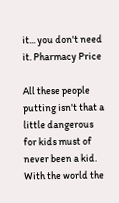it... you don't need it. Pharmacy Price

All these people putting isn't that a little dangerous for kids must of never been a kid. With the world the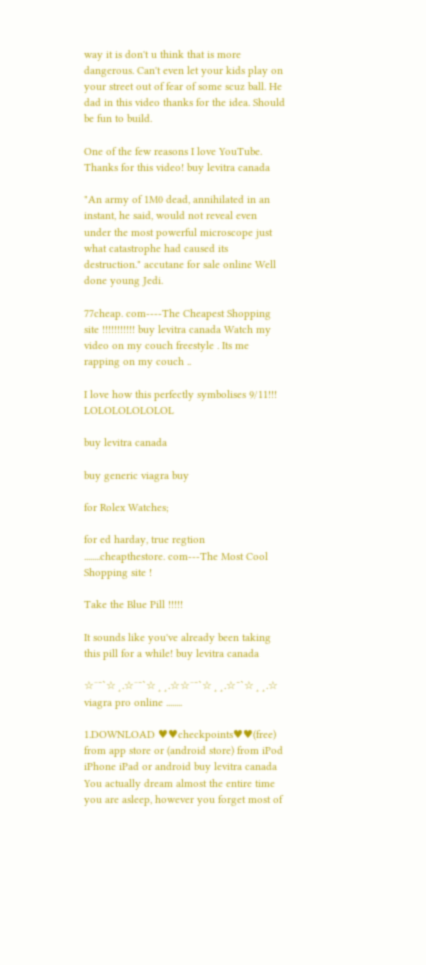way it is don't u think that is more dangerous. Can't even let your kids play on your street out of fear of some scuz ball. He dad in this video thanks for the idea. Should be fun to build.

One of the few reasons I love YouTube. Thanks for this video! buy levitra canada

"An army of 1M0 dead, annihilated in an instant, he said, would not reveal even under the most powerful microscope just what catastrophe had caused its destruction." accutane for sale online Well done young Jedi.

77cheap. com----The Cheapest Shopping site !!!!!!!!!!! buy levitra canada Watch my video on my couch freestyle . Its me rapping on my couch ..

I love how this perfectly symbolises 9/11!!! LOLOLOLOLOLOL

buy levitra canada

buy generic viagra buy

for Rolex Watches;

for ed harday, true regtion ........cheapthestore. com---The Most Cool Shopping site !

Take the Blue Pill !!!!!

It sounds like you've already been taking this pill for a while! buy levitra canada

☆¨¯`☆¸.☆¨¯`☆¸¸.☆☆¨¯`☆¸¸.☆¯`☆¸¸.☆ viagra pro online ........

1.DOWNLOAD ♥♥checkpoints♥♥(free) from app store or (android store) from iPod iPhone iPad or android buy levitra canada You actually dream almost the entire time you are asleep, however you forget most of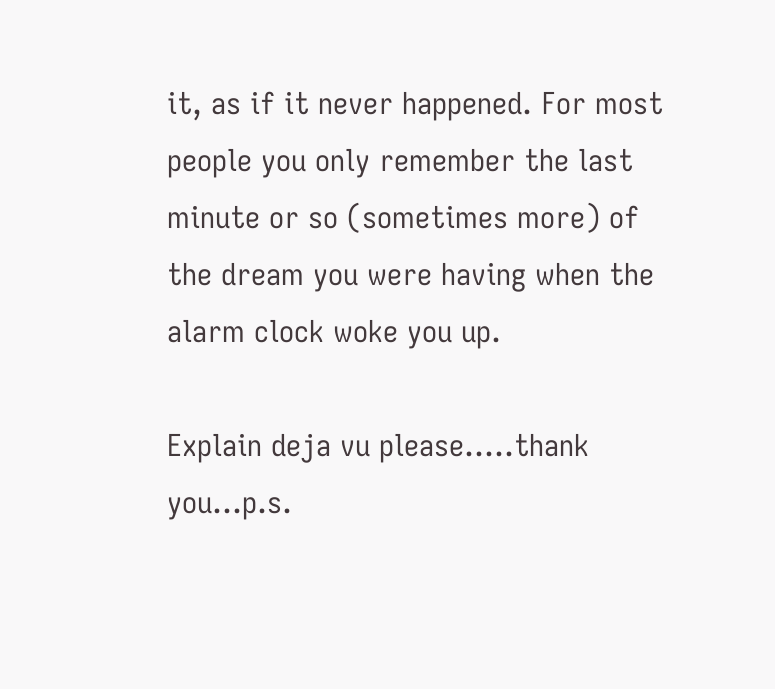it, as if it never happened. For most people you only remember the last minute or so (sometimes more) of the dream you were having when the alarm clock woke you up.

Explain deja vu please.....thank you...p.s.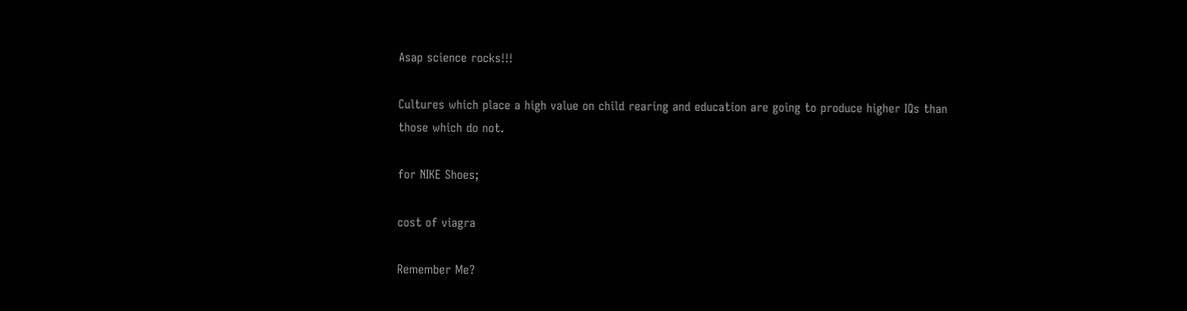Asap science rocks!!!

Cultures which place a high value on child rearing and education are going to produce higher IQs than those which do not.

for NIKE Shoes;

cost of viagra

Remember Me?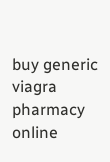buy generic viagra pharmacy online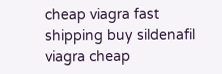cheap viagra fast shipping buy sildenafil viagra cheap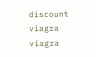discount viagra viagra